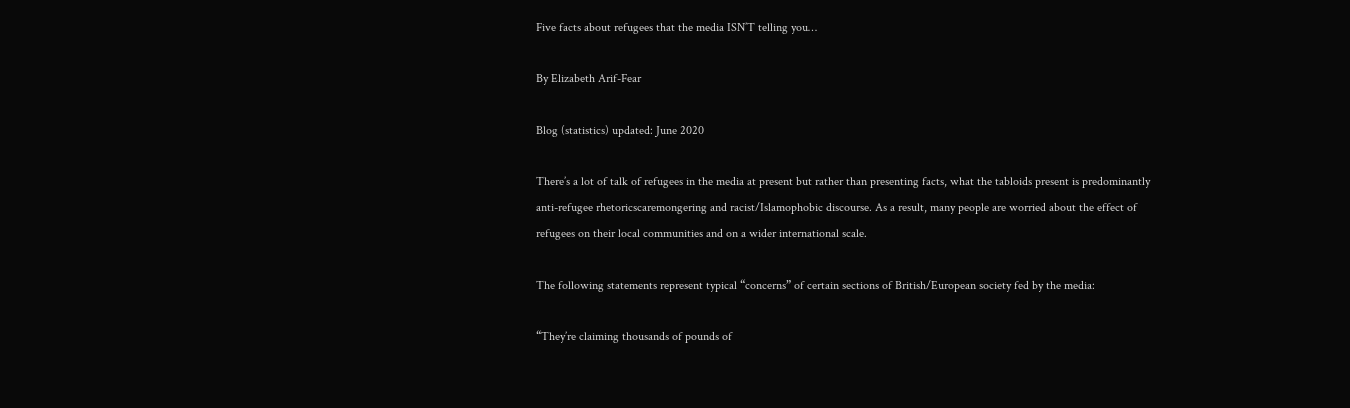Five facts about refugees that the media ISN’T telling you…

By Elizabeth Arif-Fear

Blog (statistics) updated: June 2020

There’s a lot of talk of refugees in the media at present but rather than presenting facts, what the tabloids present is predominantly anti-refugee rhetoricscaremongering and racist/Islamophobic discourse. As a result, many people are worried about the effect of refugees on their local communities and on a wider international scale.

The following statements represent typical “concerns” of certain sections of British/European society fed by the media:

“They’re claiming thousands of pounds of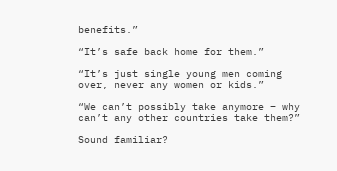benefits.”

“It’s safe back home for them.”

“It’s just single young men coming over, never any women or kids.”

“We can’t possibly take anymore – why can’t any other countries take them?”

Sound familiar?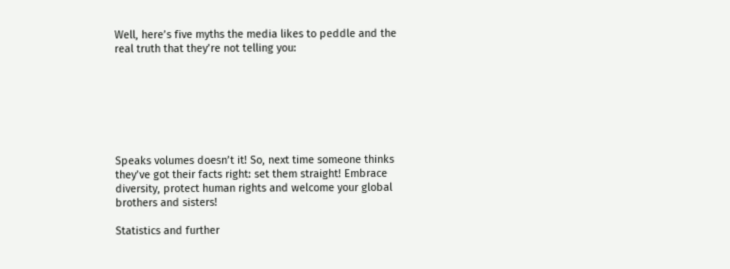Well, here’s five myths the media likes to peddle and the real truth that they’re not telling you:







Speaks volumes doesn’t it! So, next time someone thinks they’ve got their facts right: set them straight! Embrace diversity, protect human rights and welcome your global brothers and sisters!

Statistics and further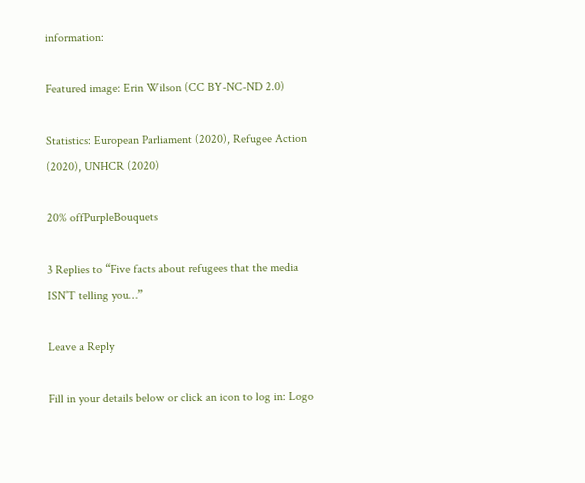information:

Featured image: Erin Wilson (CC BY-NC-ND 2.0)

Statistics: European Parliament (2020), Refugee Action (2020), UNHCR (2020)

20% offPurpleBouquets

3 Replies to “Five facts about refugees that the media ISN’T telling you…”

Leave a Reply

Fill in your details below or click an icon to log in: Logo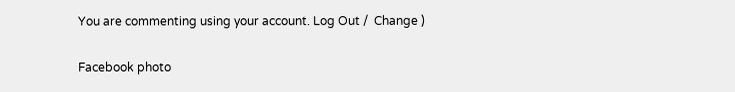You are commenting using your account. Log Out /  Change )

Facebook photo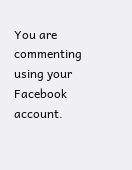You are commenting using your Facebook account.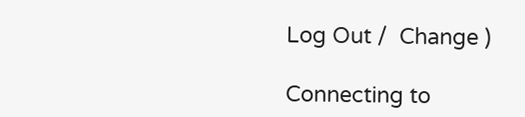Log Out /  Change )

Connecting to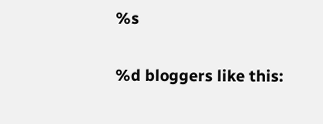%s

%d bloggers like this: